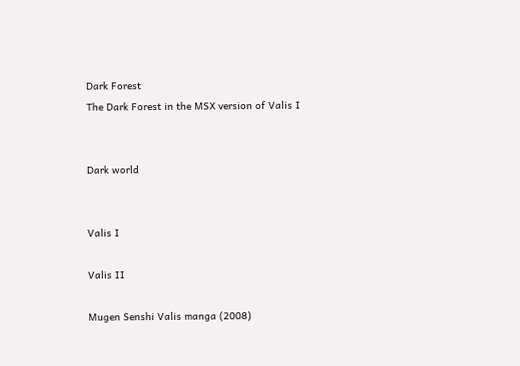Dark Forest
The Dark Forest in the MSX version of Valis I


Dark world


Valis I

Valis II

Mugen Senshi Valis manga (2008)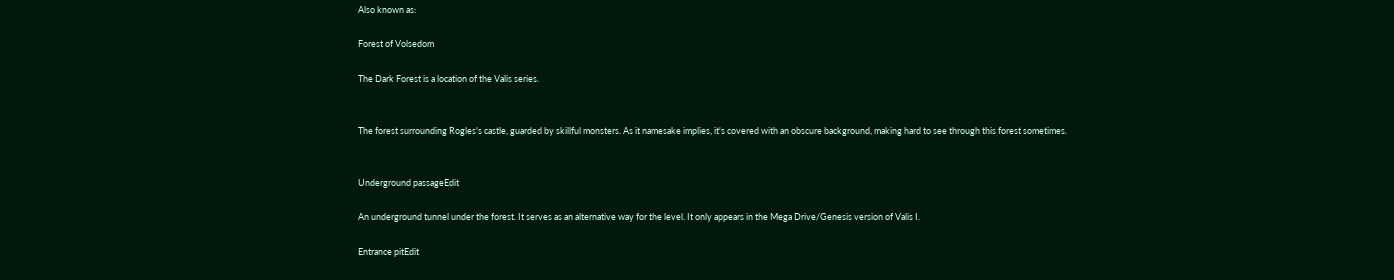Also known as:

Forest of Volsedom

The Dark Forest is a location of the Valis series.


The forest surrounding Rogles's castle, guarded by skillful monsters. As it namesake implies, it's covered with an obscure background, making hard to see through this forest sometimes.


Underground passageEdit

An underground tunnel under the forest. It serves as an alternative way for the level. It only appears in the Mega Drive/Genesis version of Valis I.

Entrance pitEdit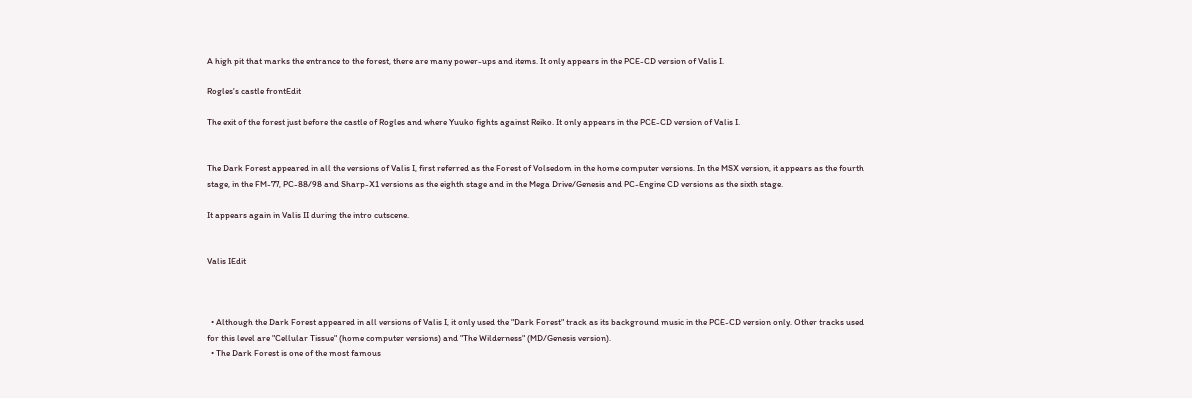A high pit that marks the entrance to the forest, there are many power-ups and items. It only appears in the PCE-CD version of Valis I.

Rogles's castle frontEdit

The exit of the forest just before the castle of Rogles and where Yuuko fights against Reiko. It only appears in the PCE-CD version of Valis I.


The Dark Forest appeared in all the versions of Valis I, first referred as the Forest of Volsedom in the home computer versions. In the MSX version, it appears as the fourth stage, in the FM-77, PC-88/98 and Sharp-X1 versions as the eighth stage and in the Mega Drive/Genesis and PC-Engine CD versions as the sixth stage.

It appears again in Valis II during the intro cutscene.


Valis IEdit



  • Although the Dark Forest appeared in all versions of Valis I, it only used the "Dark Forest" track as its background music in the PCE-CD version only. Other tracks used for this level are "Cellular Tissue" (home computer versions) and "The Wilderness" (MD/Genesis version).
  • The Dark Forest is one of the most famous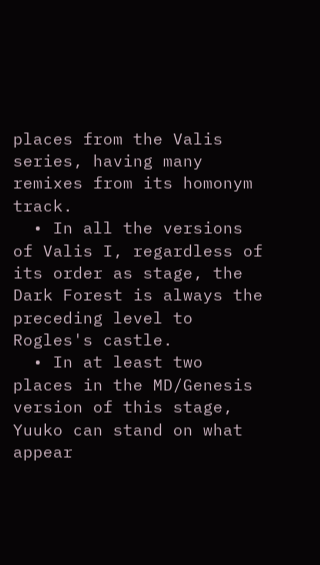places from the Valis series, having many remixes from its homonym track.
  • In all the versions of Valis I, regardless of its order as stage, the Dark Forest is always the preceding level to Rogles's castle.
  • In at least two places in the MD/Genesis version of this stage, Yuuko can stand on what appear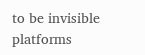to be invisible platforms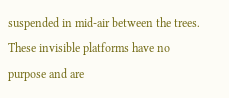suspended in mid-air between the trees. These invisible platforms have no purpose and are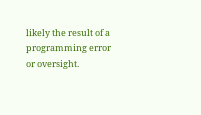likely the result of a programming error or oversight.